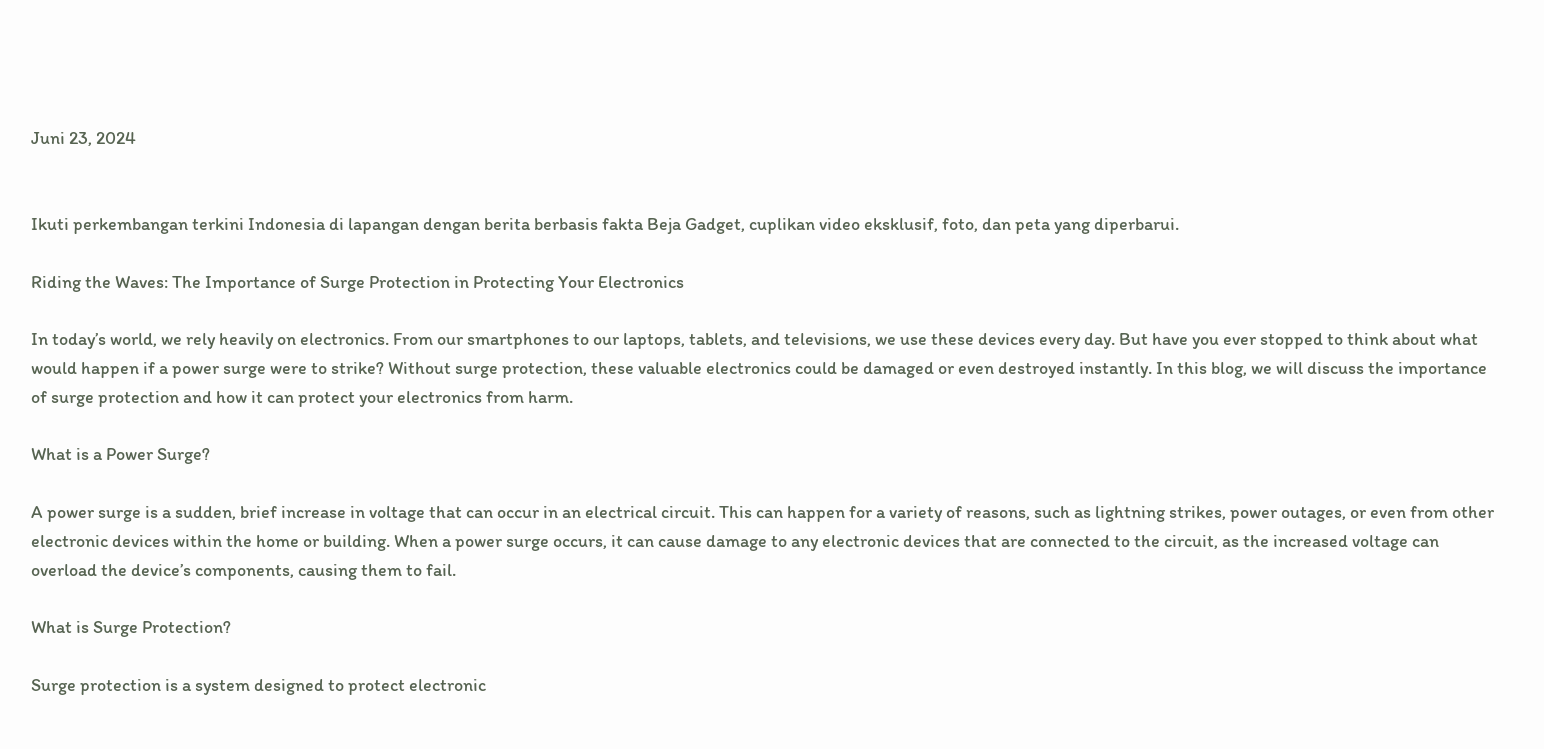Juni 23, 2024


Ikuti perkembangan terkini Indonesia di lapangan dengan berita berbasis fakta Beja Gadget, cuplikan video eksklusif, foto, dan peta yang diperbarui.

Riding the Waves: The Importance of Surge Protection in Protecting Your Electronics

In today’s world, we rely heavily on electronics. From our smartphones to our laptops, tablets, and televisions, we use these devices every day. But have you ever stopped to think about what would happen if a power surge were to strike? Without surge protection, these valuable electronics could be damaged or even destroyed instantly. In this blog, we will discuss the importance of surge protection and how it can protect your electronics from harm.

What is a Power Surge?

A power surge is a sudden, brief increase in voltage that can occur in an electrical circuit. This can happen for a variety of reasons, such as lightning strikes, power outages, or even from other electronic devices within the home or building. When a power surge occurs, it can cause damage to any electronic devices that are connected to the circuit, as the increased voltage can overload the device’s components, causing them to fail.

What is Surge Protection?

Surge protection is a system designed to protect electronic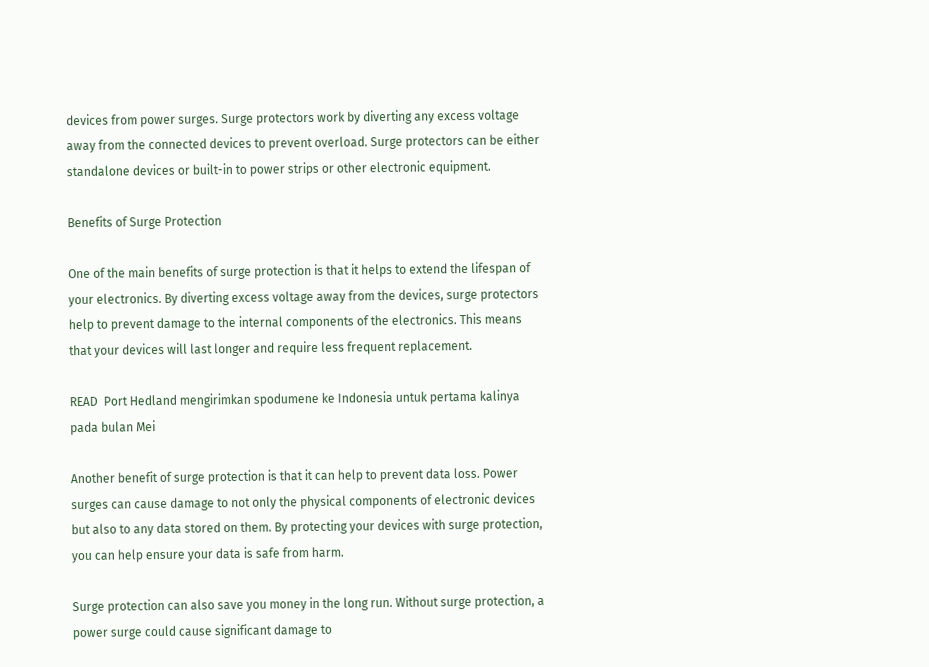devices from power surges. Surge protectors work by diverting any excess voltage away from the connected devices to prevent overload. Surge protectors can be either standalone devices or built-in to power strips or other electronic equipment.

Benefits of Surge Protection

One of the main benefits of surge protection is that it helps to extend the lifespan of your electronics. By diverting excess voltage away from the devices, surge protectors help to prevent damage to the internal components of the electronics. This means that your devices will last longer and require less frequent replacement.

READ  Port Hedland mengirimkan spodumene ke Indonesia untuk pertama kalinya pada bulan Mei

Another benefit of surge protection is that it can help to prevent data loss. Power surges can cause damage to not only the physical components of electronic devices but also to any data stored on them. By protecting your devices with surge protection, you can help ensure your data is safe from harm.

Surge protection can also save you money in the long run. Without surge protection, a power surge could cause significant damage to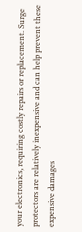your electronics, requiring costly repairs or replacement. Surge protectors are relatively inexpensive and can help prevent these expensive damages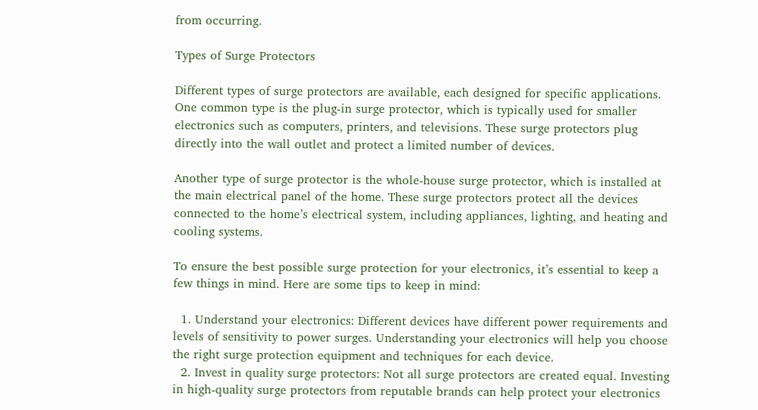from occurring.

Types of Surge Protectors

Different types of surge protectors are available, each designed for specific applications. One common type is the plug-in surge protector, which is typically used for smaller electronics such as computers, printers, and televisions. These surge protectors plug directly into the wall outlet and protect a limited number of devices.

Another type of surge protector is the whole-house surge protector, which is installed at the main electrical panel of the home. These surge protectors protect all the devices connected to the home’s electrical system, including appliances, lighting, and heating and cooling systems.

To ensure the best possible surge protection for your electronics, it’s essential to keep a few things in mind. Here are some tips to keep in mind:

  1. Understand your electronics: Different devices have different power requirements and levels of sensitivity to power surges. Understanding your electronics will help you choose the right surge protection equipment and techniques for each device.
  2. Invest in quality surge protectors: Not all surge protectors are created equal. Investing in high-quality surge protectors from reputable brands can help protect your electronics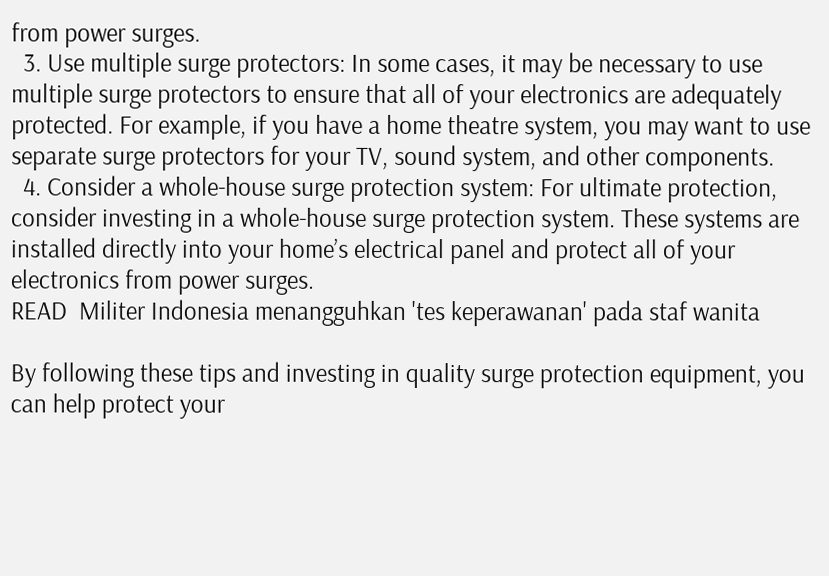from power surges.
  3. Use multiple surge protectors: In some cases, it may be necessary to use multiple surge protectors to ensure that all of your electronics are adequately protected. For example, if you have a home theatre system, you may want to use separate surge protectors for your TV, sound system, and other components.
  4. Consider a whole-house surge protection system: For ultimate protection, consider investing in a whole-house surge protection system. These systems are installed directly into your home’s electrical panel and protect all of your electronics from power surges.
READ  Militer Indonesia menangguhkan 'tes keperawanan' pada staf wanita

By following these tips and investing in quality surge protection equipment, you can help protect your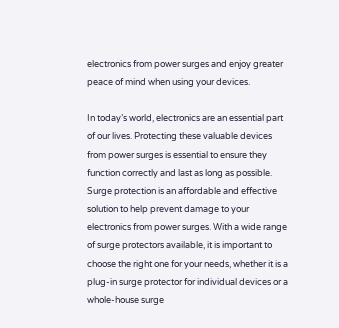electronics from power surges and enjoy greater peace of mind when using your devices.

In today’s world, electronics are an essential part of our lives. Protecting these valuable devices from power surges is essential to ensure they function correctly and last as long as possible. Surge protection is an affordable and effective solution to help prevent damage to your electronics from power surges. With a wide range of surge protectors available, it is important to choose the right one for your needs, whether it is a plug-in surge protector for individual devices or a whole-house surge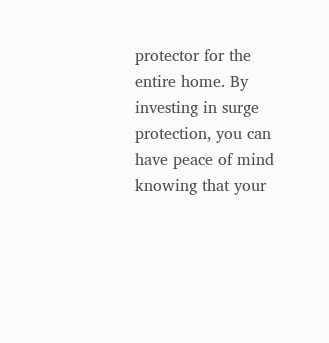protector for the entire home. By investing in surge protection, you can have peace of mind knowing that your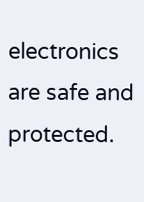electronics are safe and protected.